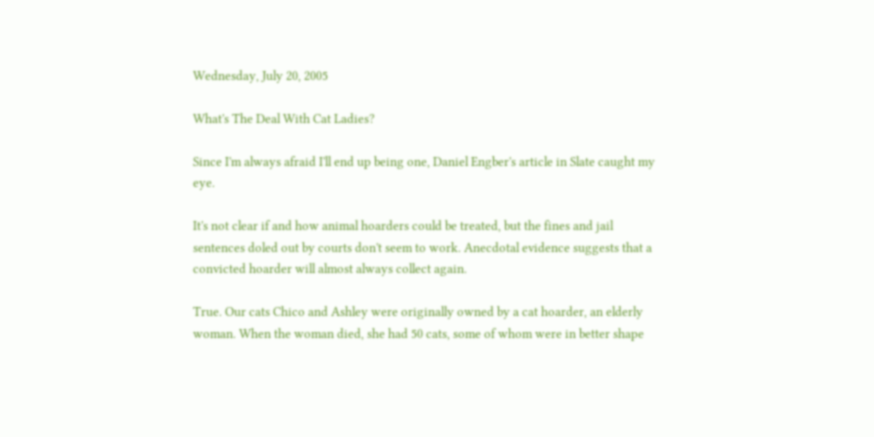Wednesday, July 20, 2005

What's The Deal With Cat Ladies?

Since I'm always afraid I'll end up being one, Daniel Engber's article in Slate caught my eye.

It's not clear if and how animal hoarders could be treated, but the fines and jail sentences doled out by courts don't seem to work. Anecdotal evidence suggests that a convicted hoarder will almost always collect again.

True. Our cats Chico and Ashley were originally owned by a cat hoarder, an elderly woman. When the woman died, she had 50 cats, some of whom were in better shape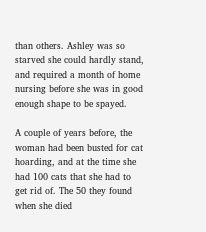than others. Ashley was so starved she could hardly stand, and required a month of home nursing before she was in good enough shape to be spayed.

A couple of years before, the woman had been busted for cat hoarding, and at the time she had 100 cats that she had to get rid of. The 50 they found when she died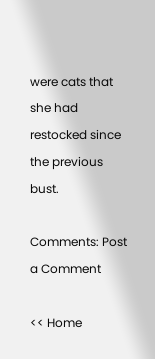were cats that she had restocked since the previous bust.

Comments: Post a Comment

<< Home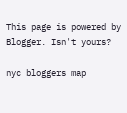This page is powered by Blogger. Isn't yours?

nyc bloggers map